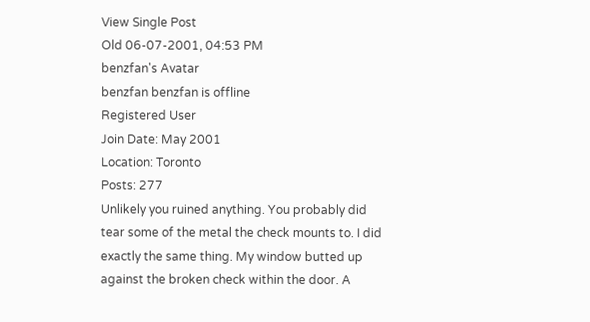View Single Post
Old 06-07-2001, 04:53 PM
benzfan's Avatar
benzfan benzfan is offline
Registered User
Join Date: May 2001
Location: Toronto
Posts: 277
Unlikely you ruined anything. You probably did tear some of the metal the check mounts to. I did exactly the same thing. My window butted up against the broken check within the door. A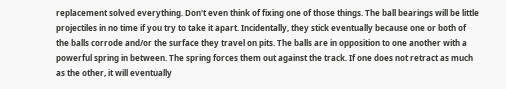replacement solved everything. Don't even think of fixing one of those things. The ball bearings will be little projectiles in no time if you try to take it apart. Incidentally, they stick eventually because one or both of the balls corrode and/or the surface they travel on pits. The balls are in opposition to one another with a powerful spring in between. The spring forces them out against the track. If one does not retract as much as the other, it will eventually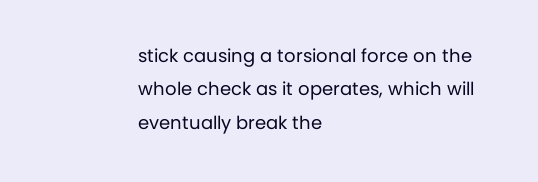stick causing a torsional force on the whole check as it operates, which will eventually break the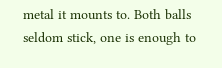metal it mounts to. Both balls seldom stick, one is enough to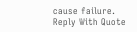cause failure.
Reply With Quote